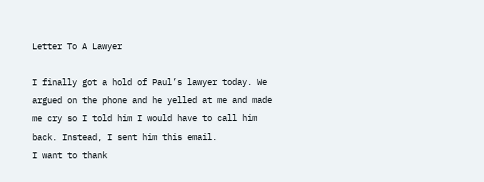Letter To A Lawyer

I finally got a hold of Paul’s lawyer today. We argued on the phone and he yelled at me and made me cry so I told him I would have to call him back. Instead, I sent him this email.
I want to thank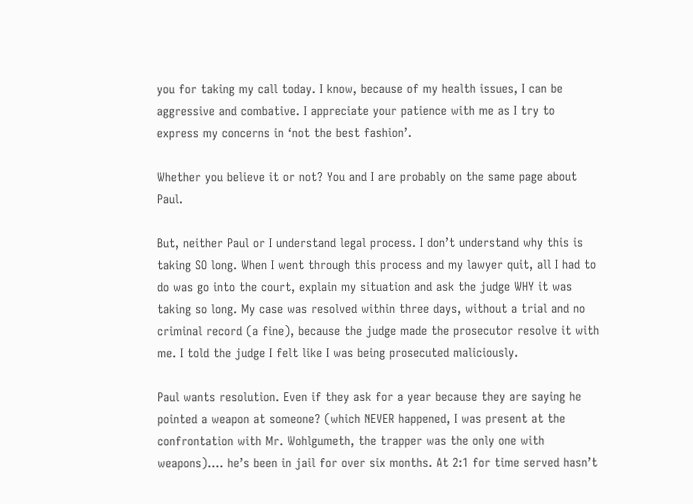you for taking my call today. I know, because of my health issues, I can be aggressive and combative. I appreciate your patience with me as I try to express my concerns in ‘not the best fashion’.

Whether you believe it or not? You and I are probably on the same page about Paul.

But, neither Paul or I understand legal process. I don’t understand why this is taking SO long. When I went through this process and my lawyer quit, all I had to do was go into the court, explain my situation and ask the judge WHY it was taking so long. My case was resolved within three days, without a trial and no criminal record (a fine), because the judge made the prosecutor resolve it with me. I told the judge I felt like I was being prosecuted maliciously.

Paul wants resolution. Even if they ask for a year because they are saying he pointed a weapon at someone? (which NEVER happened, I was present at the confrontation with Mr. Wohlgumeth, the trapper was the only one with weapons)…. he’s been in jail for over six months. At 2:1 for time served hasn’t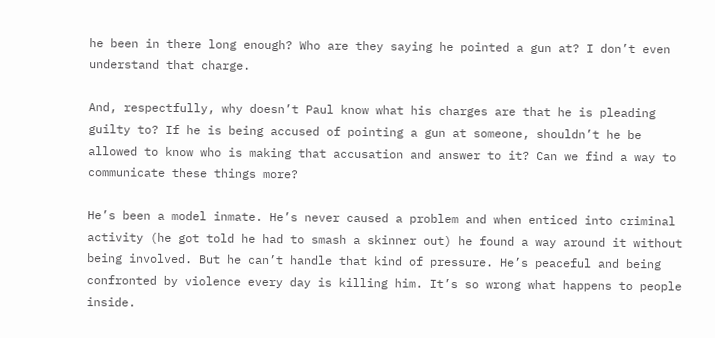he been in there long enough? Who are they saying he pointed a gun at? I don’t even understand that charge.

And, respectfully, why doesn’t Paul know what his charges are that he is pleading guilty to? If he is being accused of pointing a gun at someone, shouldn’t he be allowed to know who is making that accusation and answer to it? Can we find a way to communicate these things more?

He’s been a model inmate. He’s never caused a problem and when enticed into criminal activity (he got told he had to smash a skinner out) he found a way around it without being involved. But he can’t handle that kind of pressure. He’s peaceful and being confronted by violence every day is killing him. It’s so wrong what happens to people inside.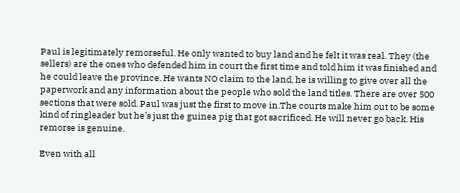Paul is legitimately remorseful. He only wanted to buy land and he felt it was real. They (the sellers) are the ones who defended him in court the first time and told him it was finished and he could leave the province. He wants NO claim to the land, he is willing to give over all the paperwork and any information about the people who sold the land titles. There are over 500 sections that were sold. Paul was just the first to move in.The courts make him out to be some kind of ringleader but he’s just the guinea pig that got sacrificed. He will never go back. His remorse is genuine.

Even with all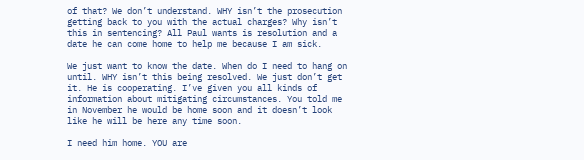of that? We don’t understand. WHY isn’t the prosecution getting back to you with the actual charges? Why isn’t this in sentencing? All Paul wants is resolution and a date he can come home to help me because I am sick.

We just want to know the date. When do I need to hang on until. WHY isn’t this being resolved. We just don’t get it. He is cooperating. I’ve given you all kinds of information about mitigating circumstances. You told me in November he would be home soon and it doesn’t look like he will be here any time soon.

I need him home. YOU are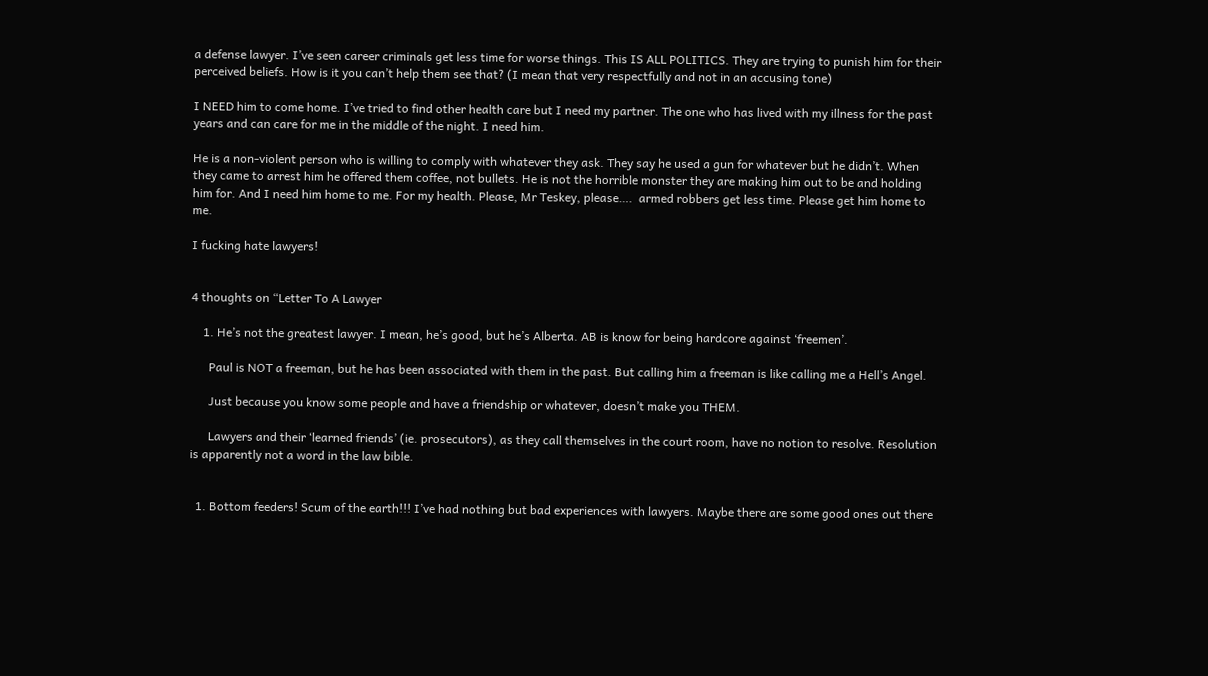a defense lawyer. I’ve seen career criminals get less time for worse things. This IS ALL POLITICS. They are trying to punish him for their perceived beliefs. How is it you can’t help them see that? (I mean that very respectfully and not in an accusing tone)

I NEED him to come home. I’ve tried to find other health care but I need my partner. The one who has lived with my illness for the past years and can care for me in the middle of the night. I need him.

He is a non-violent person who is willing to comply with whatever they ask. They say he used a gun for whatever but he didn’t. When they came to arrest him he offered them coffee, not bullets. He is not the horrible monster they are making him out to be and holding him for. And I need him home to me. For my health. Please, Mr Teskey, please….  armed robbers get less time. Please get him home to me.

I fucking hate lawyers!


4 thoughts on “Letter To A Lawyer

    1. He’s not the greatest lawyer. I mean, he’s good, but he’s Alberta. AB is know for being hardcore against ‘freemen’.

      Paul is NOT a freeman, but he has been associated with them in the past. But calling him a freeman is like calling me a Hell’s Angel.

      Just because you know some people and have a friendship or whatever, doesn’t make you THEM.

      Lawyers and their ‘learned friends’ (ie. prosecutors), as they call themselves in the court room, have no notion to resolve. Resolution is apparently not a word in the law bible.


  1. Bottom feeders! Scum of the earth!!! I’ve had nothing but bad experiences with lawyers. Maybe there are some good ones out there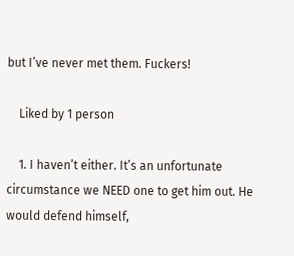but I’ve never met them. Fuckers!

    Liked by 1 person

    1. I haven’t either. It’s an unfortunate circumstance we NEED one to get him out. He would defend himself,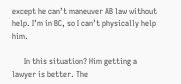except he can’t maneuver AB law without help. I’m in BC, so I can’t physically help him.

      In this situation? Him getting a lawyer is better. The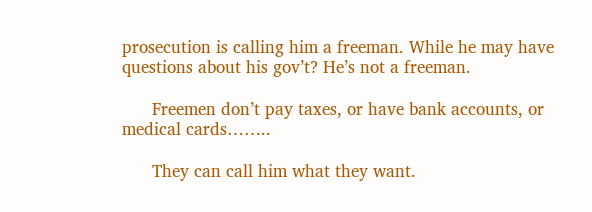prosecution is calling him a freeman. While he may have questions about his gov’t? He’s not a freeman.

      Freemen don’t pay taxes, or have bank accounts, or medical cards……..

      They can call him what they want.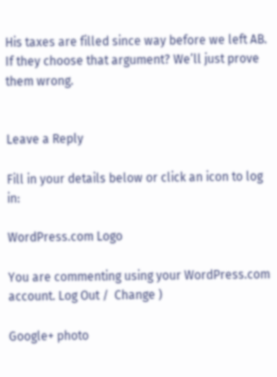His taxes are filled since way before we left AB. If they choose that argument? We’ll just prove them wrong.


Leave a Reply

Fill in your details below or click an icon to log in:

WordPress.com Logo

You are commenting using your WordPress.com account. Log Out /  Change )

Google+ photo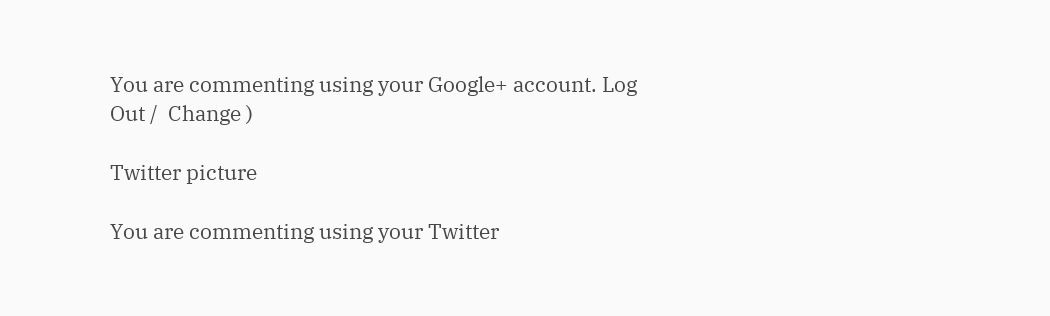You are commenting using your Google+ account. Log Out /  Change )

Twitter picture

You are commenting using your Twitter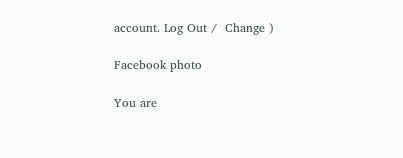account. Log Out /  Change )

Facebook photo

You are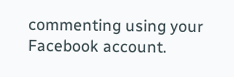commenting using your Facebook account.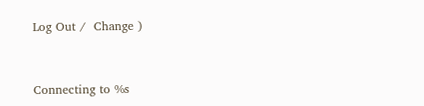Log Out /  Change )


Connecting to %s